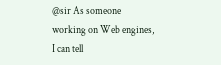@sir As someone working on Web engines, I can tell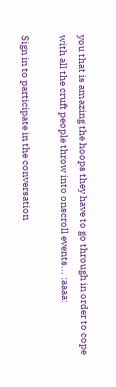you that is amazing the hoops they have to go through in order to cope with all the cruft people throw into onscroll events... :aaaa:

Sign in to participate in the conversation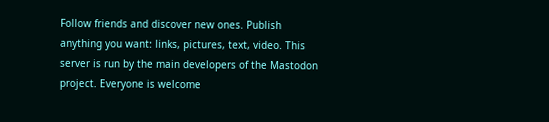Follow friends and discover new ones. Publish anything you want: links, pictures, text, video. This server is run by the main developers of the Mastodon project. Everyone is welcome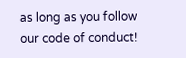as long as you follow our code of conduct!